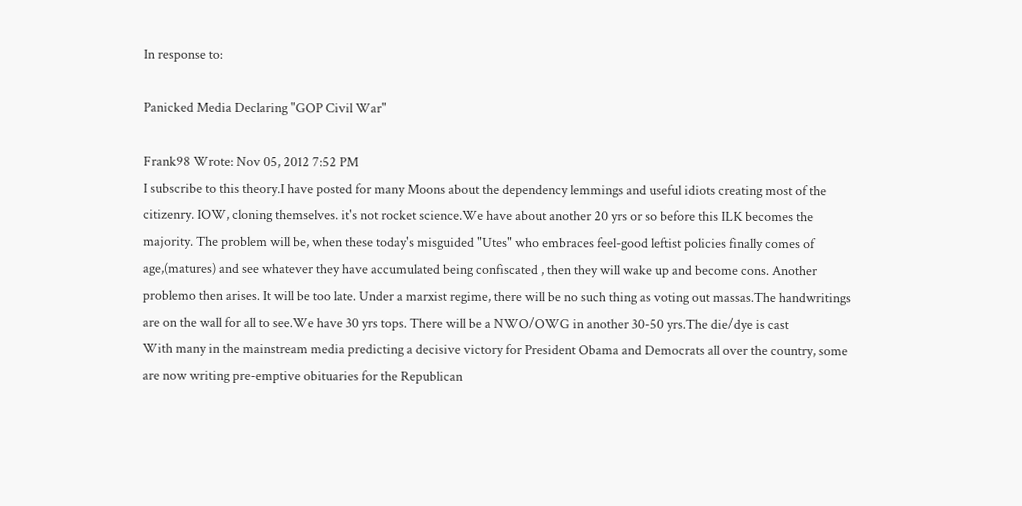In response to:

Panicked Media Declaring "GOP Civil War"

Frank98 Wrote: Nov 05, 2012 7:52 PM
I subscribe to this theory.I have posted for many Moons about the dependency lemmings and useful idiots creating most of the citizenry. IOW, cloning themselves. it's not rocket science.We have about another 20 yrs or so before this ILK becomes the majority. The problem will be, when these today's misguided "Utes" who embraces feel-good leftist policies finally comes of age,(matures) and see whatever they have accumulated being confiscated , then they will wake up and become cons. Another problemo then arises. It will be too late. Under a marxist regime, there will be no such thing as voting out massas.The handwritings are on the wall for all to see.We have 30 yrs tops. There will be a NWO/OWG in another 30-50 yrs.The die/dye is cast
With many in the mainstream media predicting a decisive victory for President Obama and Democrats all over the country, some are now writing pre-emptive obituaries for the Republican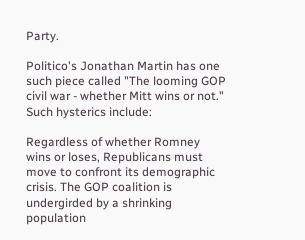Party.

Politico's Jonathan Martin has one such piece called "The looming GOP civil war - whether Mitt wins or not." Such hysterics include:

Regardless of whether Romney wins or loses, Republicans must move to confront its demographic crisis. The GOP coalition is undergirded by a shrinking population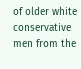of older white conservative men from the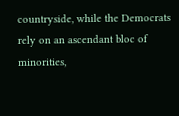countryside, while the Democrats rely on an ascendant bloc of minorities,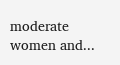moderate women and...